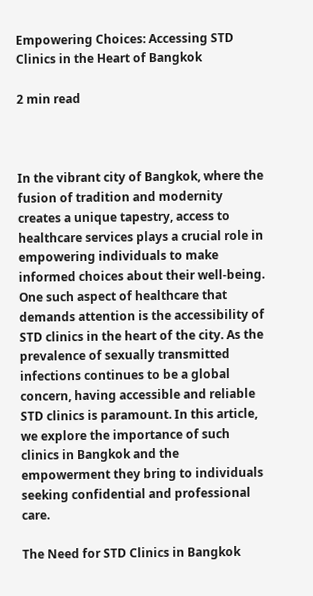Empowering Choices: Accessing STD Clinics in the Heart of Bangkok

2 min read



In the vibrant city of Bangkok, where the fusion of tradition and modernity creates a unique tapestry, access to healthcare services plays a crucial role in empowering individuals to make informed choices about their well-being. One such aspect of healthcare that demands attention is the accessibility of STD clinics in the heart of the city. As the prevalence of sexually transmitted infections continues to be a global concern, having accessible and reliable STD clinics is paramount. In this article, we explore the importance of such clinics in Bangkok and the empowerment they bring to individuals seeking confidential and professional care.

The Need for STD Clinics in Bangkok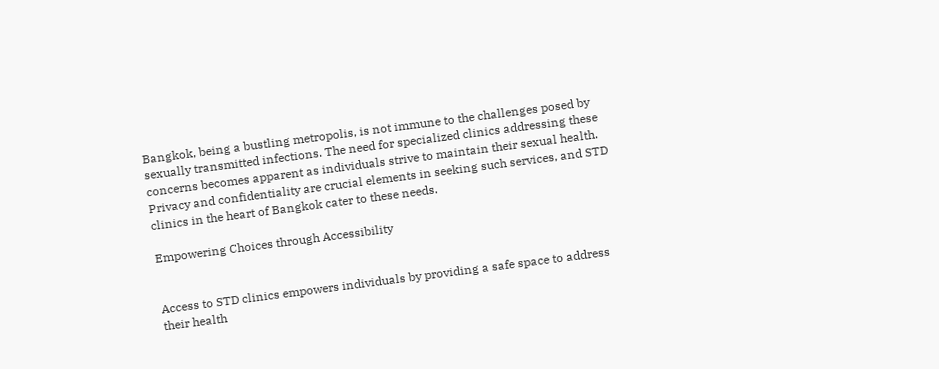Bangkok, being a bustling metropolis, is not immune to the challenges posed by sexually transmitted infections. The need for specialized clinics addressing these concerns becomes apparent as individuals strive to maintain their sexual health. Privacy and confidentiality are crucial elements in seeking such services, and STD clinics in the heart of Bangkok cater to these needs.

Empowering Choices through Accessibility


Access to STD clinics empowers individuals by providing a safe space to address their health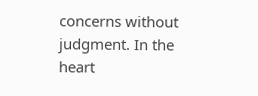concerns without judgment. In the heart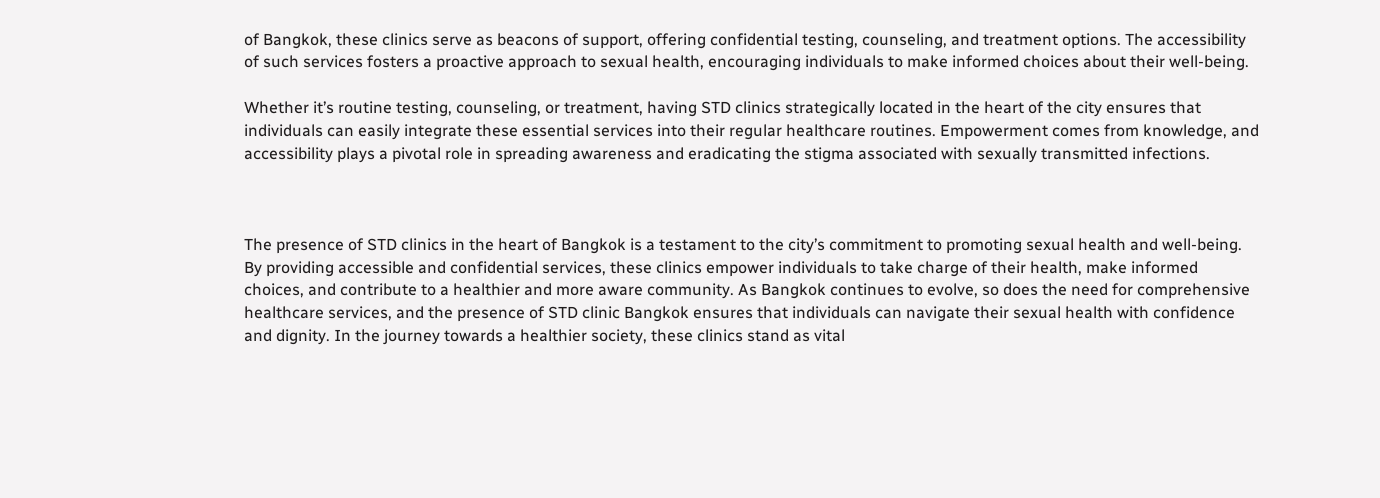of Bangkok, these clinics serve as beacons of support, offering confidential testing, counseling, and treatment options. The accessibility of such services fosters a proactive approach to sexual health, encouraging individuals to make informed choices about their well-being.

Whether it’s routine testing, counseling, or treatment, having STD clinics strategically located in the heart of the city ensures that individuals can easily integrate these essential services into their regular healthcare routines. Empowerment comes from knowledge, and accessibility plays a pivotal role in spreading awareness and eradicating the stigma associated with sexually transmitted infections.



The presence of STD clinics in the heart of Bangkok is a testament to the city’s commitment to promoting sexual health and well-being. By providing accessible and confidential services, these clinics empower individuals to take charge of their health, make informed choices, and contribute to a healthier and more aware community. As Bangkok continues to evolve, so does the need for comprehensive healthcare services, and the presence of STD clinic Bangkok ensures that individuals can navigate their sexual health with confidence and dignity. In the journey towards a healthier society, these clinics stand as vital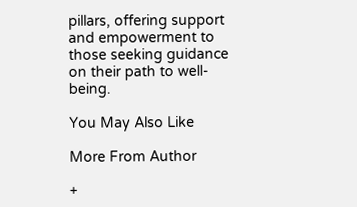pillars, offering support and empowerment to those seeking guidance on their path to well-being.

You May Also Like

More From Author

+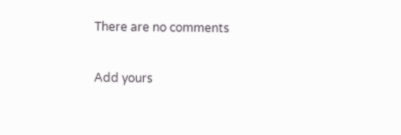There are no comments

Add yours